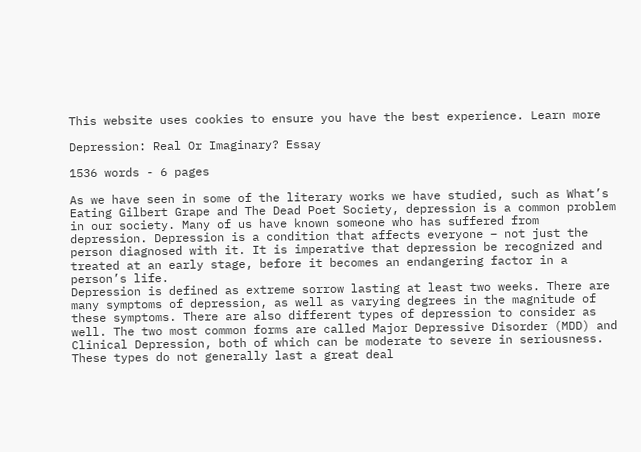This website uses cookies to ensure you have the best experience. Learn more

Depression: Real Or Imaginary? Essay

1536 words - 6 pages

As we have seen in some of the literary works we have studied, such as What’s Eating Gilbert Grape and The Dead Poet Society, depression is a common problem in our society. Many of us have known someone who has suffered from depression. Depression is a condition that affects everyone – not just the person diagnosed with it. It is imperative that depression be recognized and treated at an early stage, before it becomes an endangering factor in a person’s life.
Depression is defined as extreme sorrow lasting at least two weeks. There are many symptoms of depression, as well as varying degrees in the magnitude of these symptoms. There are also different types of depression to consider as well. The two most common forms are called Major Depressive Disorder (MDD) and Clinical Depression, both of which can be moderate to severe in seriousness. These types do not generally last a great deal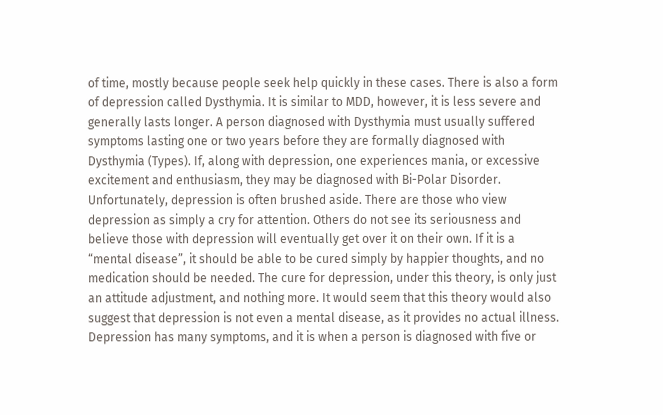of time, mostly because people seek help quickly in these cases. There is also a form of depression called Dysthymia. It is similar to MDD, however, it is less severe and generally lasts longer. A person diagnosed with Dysthymia must usually suffered symptoms lasting one or two years before they are formally diagnosed with Dysthymia (Types). If, along with depression, one experiences mania, or excessive excitement and enthusiasm, they may be diagnosed with Bi-Polar Disorder.
Unfortunately, depression is often brushed aside. There are those who view depression as simply a cry for attention. Others do not see its seriousness and believe those with depression will eventually get over it on their own. If it is a “mental disease”, it should be able to be cured simply by happier thoughts, and no medication should be needed. The cure for depression, under this theory, is only just an attitude adjustment, and nothing more. It would seem that this theory would also suggest that depression is not even a mental disease, as it provides no actual illness.
Depression has many symptoms, and it is when a person is diagnosed with five or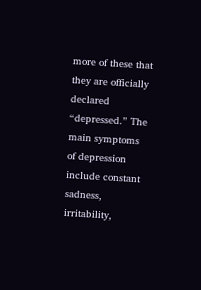more of these that they are officially declared “depressed.” The main symptoms of depression include constant sadness, irritability,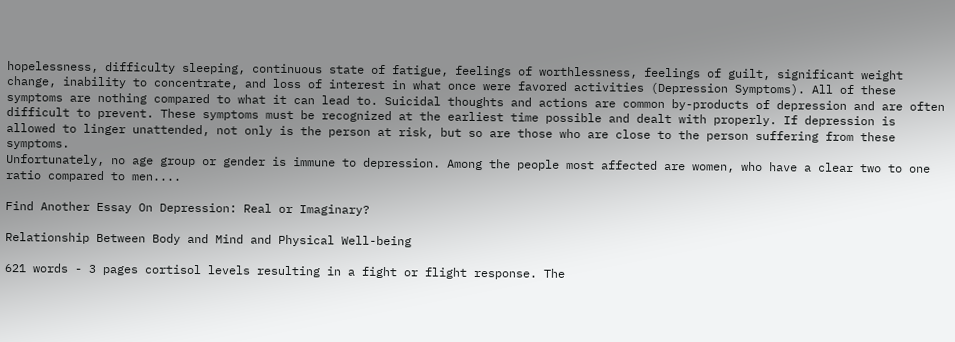hopelessness, difficulty sleeping, continuous state of fatigue, feelings of worthlessness, feelings of guilt, significant weight change, inability to concentrate, and loss of interest in what once were favored activities (Depression Symptoms). All of these symptoms are nothing compared to what it can lead to. Suicidal thoughts and actions are common by-products of depression and are often difficult to prevent. These symptoms must be recognized at the earliest time possible and dealt with properly. If depression is allowed to linger unattended, not only is the person at risk, but so are those who are close to the person suffering from these symptoms.
Unfortunately, no age group or gender is immune to depression. Among the people most affected are women, who have a clear two to one ratio compared to men....

Find Another Essay On Depression: Real or Imaginary?

Relationship Between Body and Mind and Physical Well-being

621 words - 3 pages cortisol levels resulting in a fight or flight response. The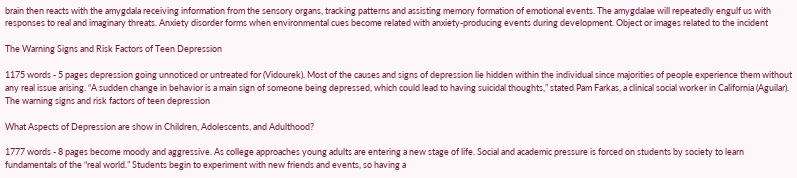brain then reacts with the amygdala receiving information from the sensory organs, tracking patterns and assisting memory formation of emotional events. The amygdalae will repeatedly engulf us with responses to real and imaginary threats. Anxiety disorder forms when environmental cues become related with anxiety-producing events during development. Object or images related to the incident

The Warning Signs and Risk Factors of Teen Depression

1175 words - 5 pages depression going unnoticed or untreated for (Vidourek). Most of the causes and signs of depression lie hidden within the individual since majorities of people experience them without any real issue arising. “A sudden change in behavior is a main sign of someone being depressed, which could lead to having suicidal thoughts,” stated Pam Farkas, a clinical social worker in California (Aguilar). The warning signs and risk factors of teen depression

What Aspects of Depression are show in Children, Adolescents, and Adulthood?

1777 words - 8 pages become moody and aggressive. As college approaches young adults are entering a new stage of life. Social and academic pressure is forced on students by society to learn fundamentals of the “real world.” Students begin to experiment with new friends and events, so having a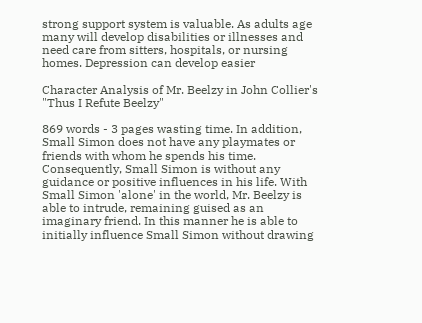strong support system is valuable. As adults age many will develop disabilities or illnesses and need care from sitters, hospitals, or nursing homes. Depression can develop easier

Character Analysis of Mr. Beelzy in John Collier's "Thus I Refute Beelzy"

869 words - 3 pages wasting time. In addition, Small Simon does not have any playmates or friends with whom he spends his time. Consequently, Small Simon is without any guidance or positive influences in his life. With Small Simon 'alone' in the world, Mr. Beelzy is able to intrude, remaining guised as an imaginary friend. In this manner he is able to initially influence Small Simon without drawing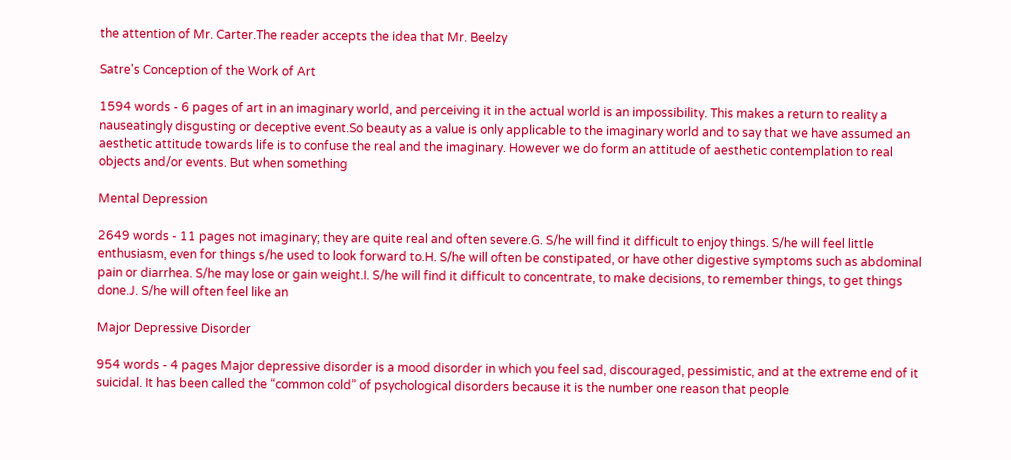the attention of Mr. Carter.The reader accepts the idea that Mr. Beelzy

Satre's Conception of the Work of Art

1594 words - 6 pages of art in an imaginary world, and perceiving it in the actual world is an impossibility. This makes a return to reality a nauseatingly disgusting or deceptive event.So beauty as a value is only applicable to the imaginary world and to say that we have assumed an aesthetic attitude towards life is to confuse the real and the imaginary. However we do form an attitude of aesthetic contemplation to real objects and/or events. But when something

Mental Depression

2649 words - 11 pages not imaginary; they are quite real and often severe.G. S/he will find it difficult to enjoy things. S/he will feel little enthusiasm, even for things s/he used to look forward to.H. S/he will often be constipated, or have other digestive symptoms such as abdominal pain or diarrhea. S/he may lose or gain weight.I. S/he will find it difficult to concentrate, to make decisions, to remember things, to get things done.J. S/he will often feel like an

Major Depressive Disorder

954 words - 4 pages Major depressive disorder is a mood disorder in which you feel sad, discouraged, pessimistic, and at the extreme end of it suicidal. It has been called the “common cold” of psychological disorders because it is the number one reason that people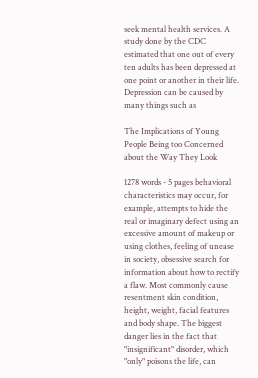seek mental health services. A study done by the CDC estimated that one out of every ten adults has been depressed at one point or another in their life. Depression can be caused by many things such as

The Implications of Young People Being too Concerned about the Way They Look

1278 words - 5 pages behavioral characteristics may occur, for example, attempts to hide the real or imaginary defect using an excessive amount of makeup or using clothes, feeling of unease in society, obsessive search for information about how to rectify a flaw. Most commonly cause resentment skin condition, height, weight, facial features and body shape. The biggest danger lies in the fact that "insignificant" disorder, which "only" poisons the life, can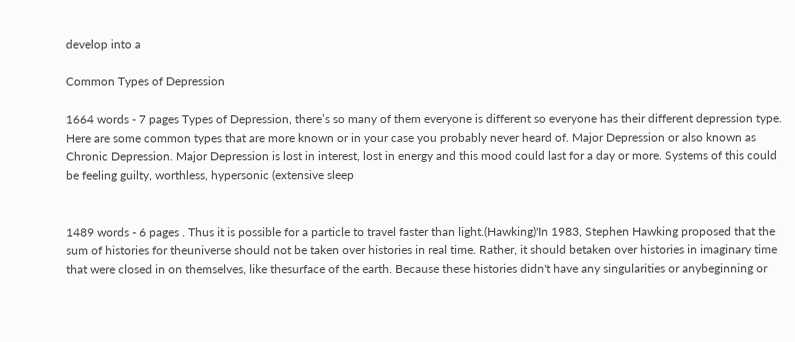develop into a

Common Types of Depression

1664 words - 7 pages Types of Depression, there’s so many of them everyone is different so everyone has their different depression type. Here are some common types that are more known or in your case you probably never heard of. Major Depression or also known as Chronic Depression. Major Depression is lost in interest, lost in energy and this mood could last for a day or more. Systems of this could be feeling guilty, worthless, hypersonic (extensive sleep


1489 words - 6 pages . Thus it is possible for a particle to travel faster than light.(Hawking)'In 1983, Stephen Hawking proposed that the sum of histories for theuniverse should not be taken over histories in real time. Rather, it should betaken over histories in imaginary time that were closed in on themselves, like thesurface of the earth. Because these histories didn't have any singularities or anybeginning or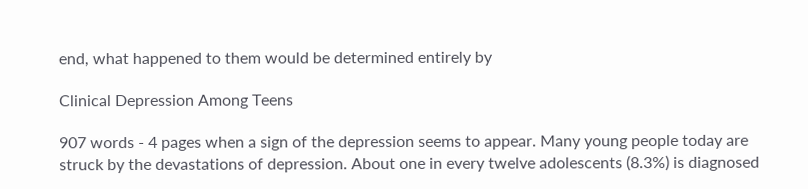end, what happened to them would be determined entirely by

Clinical Depression Among Teens

907 words - 4 pages when a sign of the depression seems to appear. Many young people today are struck by the devastations of depression. About one in every twelve adolescents (8.3%) is diagnosed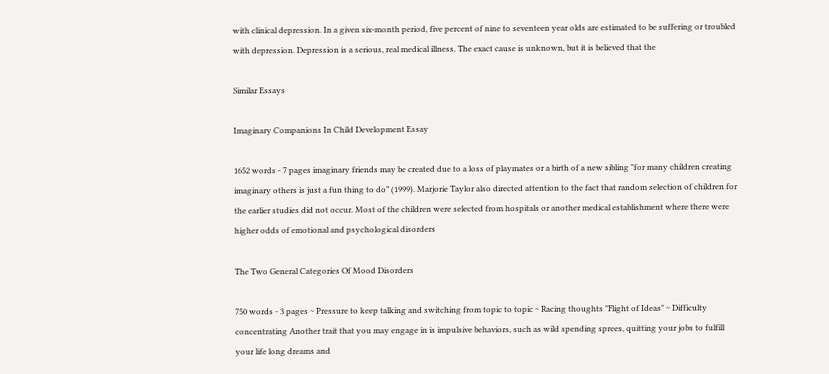with clinical depression. In a given six-month period, five percent of nine to seventeen year olds are estimated to be suffering or troubled with depression. Depression is a serious, real medical illness. The exact cause is unknown, but it is believed that the

Similar Essays

Imaginary Companions In Child Development Essay

1652 words - 7 pages imaginary friends may be created due to a loss of playmates or a birth of a new sibling "for many children creating imaginary others is just a fun thing to do” (1999). Marjorie Taylor also directed attention to the fact that random selection of children for the earlier studies did not occur. Most of the children were selected from hospitals or another medical establishment where there were higher odds of emotional and psychological disorders

The Two General Categories Of Mood Disorders

750 words - 3 pages ~ Pressure to keep talking and switching from topic to topic ~ Racing thoughts "Flight of Ideas" ~ Difficulty concentrating Another trait that you may engage in is impulsive behaviors, such as wild spending sprees, quitting your jobs to fulfill your life long dreams and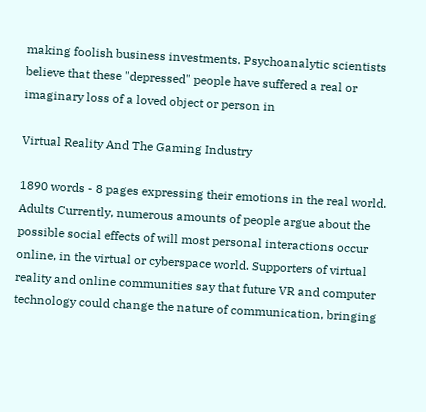making foolish business investments. Psychoanalytic scientists believe that these "depressed" people have suffered a real or imaginary loss of a loved object or person in

Virtual Reality And The Gaming Industry

1890 words - 8 pages expressing their emotions in the real world. Adults Currently, numerous amounts of people argue about the possible social effects of will most personal interactions occur online, in the virtual or cyberspace world. Supporters of virtual reality and online communities say that future VR and computer technology could change the nature of communication, bringing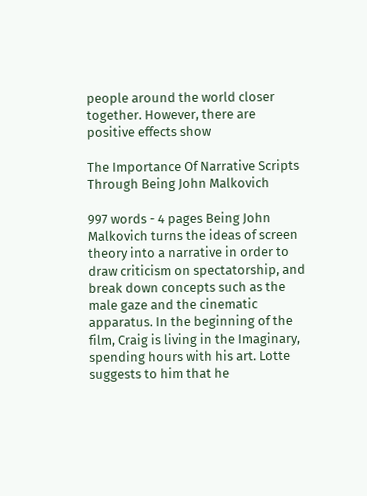people around the world closer together. However, there are positive effects show

The Importance Of Narrative Scripts Through Being John Malkovich

997 words - 4 pages Being John Malkovich turns the ideas of screen theory into a narrative in order to draw criticism on spectatorship, and break down concepts such as the male gaze and the cinematic apparatus. In the beginning of the film, Craig is living in the Imaginary, spending hours with his art. Lotte suggests to him that he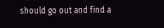should go out and find a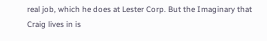real job, which he does at Lester Corp. But the Imaginary that Craig lives in is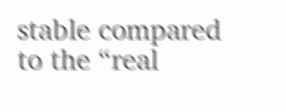stable compared to the “real